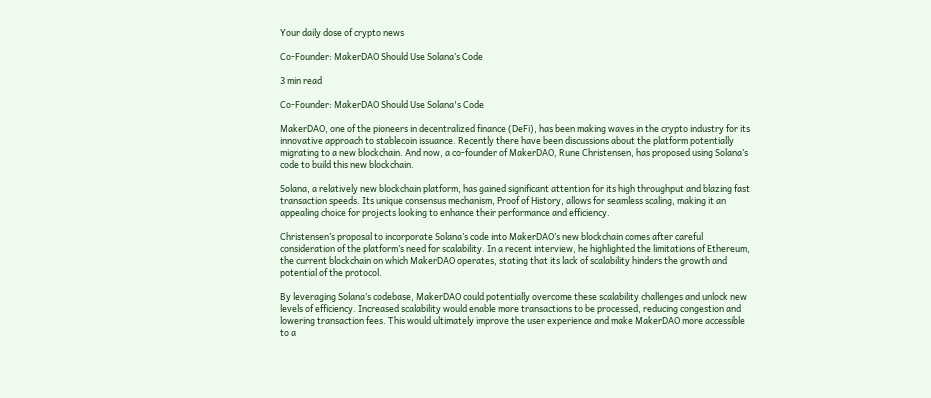Your daily dose of crypto news

Co-Founder: MakerDAO Should Use Solana’s Code

3 min read

Co-Founder: MakerDAO Should Use Solana's Code

MakerDAO, one of the pioneers in decentralized finance (DeFi), has been making waves in the crypto industry for its innovative approach to stablecoin issuance. Recently there have been discussions about the platform potentially migrating to a new blockchain. And now, a co-founder of MakerDAO, Rune Christensen, has proposed using Solana’s code to build this new blockchain.

Solana, a relatively new blockchain platform, has gained significant attention for its high throughput and blazing fast transaction speeds. Its unique consensus mechanism, Proof of History, allows for seamless scaling, making it an appealing choice for projects looking to enhance their performance and efficiency.

Christensen’s proposal to incorporate Solana’s code into MakerDAO’s new blockchain comes after careful consideration of the platform’s need for scalability. In a recent interview, he highlighted the limitations of Ethereum, the current blockchain on which MakerDAO operates, stating that its lack of scalability hinders the growth and potential of the protocol.

By leveraging Solana’s codebase, MakerDAO could potentially overcome these scalability challenges and unlock new levels of efficiency. Increased scalability would enable more transactions to be processed, reducing congestion and lowering transaction fees. This would ultimately improve the user experience and make MakerDAO more accessible to a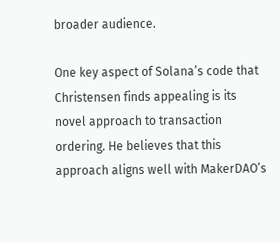broader audience.

One key aspect of Solana’s code that Christensen finds appealing is its novel approach to transaction ordering. He believes that this approach aligns well with MakerDAO’s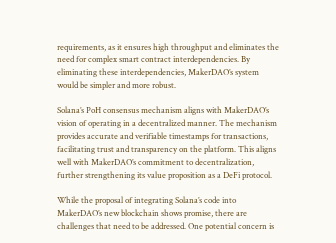requirements, as it ensures high throughput and eliminates the need for complex smart contract interdependencies. By eliminating these interdependencies, MakerDAO’s system would be simpler and more robust.

Solana’s PoH consensus mechanism aligns with MakerDAO’s vision of operating in a decentralized manner. The mechanism provides accurate and verifiable timestamps for transactions, facilitating trust and transparency on the platform. This aligns well with MakerDAO’s commitment to decentralization, further strengthening its value proposition as a DeFi protocol.

While the proposal of integrating Solana’s code into MakerDAO’s new blockchain shows promise, there are challenges that need to be addressed. One potential concern is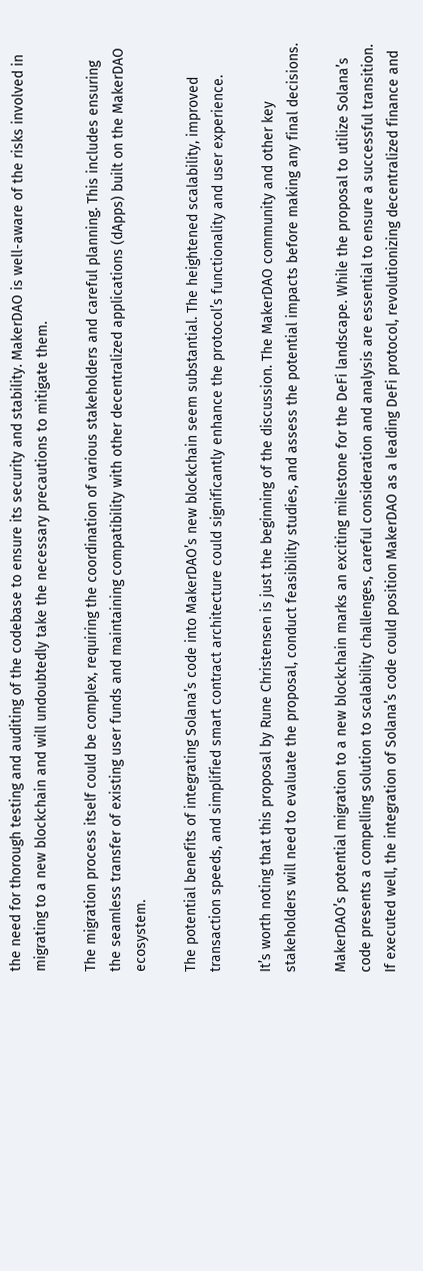the need for thorough testing and auditing of the codebase to ensure its security and stability. MakerDAO is well-aware of the risks involved in migrating to a new blockchain and will undoubtedly take the necessary precautions to mitigate them.

The migration process itself could be complex, requiring the coordination of various stakeholders and careful planning. This includes ensuring the seamless transfer of existing user funds and maintaining compatibility with other decentralized applications (dApps) built on the MakerDAO ecosystem.

The potential benefits of integrating Solana’s code into MakerDAO’s new blockchain seem substantial. The heightened scalability, improved transaction speeds, and simplified smart contract architecture could significantly enhance the protocol’s functionality and user experience.

It’s worth noting that this proposal by Rune Christensen is just the beginning of the discussion. The MakerDAO community and other key stakeholders will need to evaluate the proposal, conduct feasibility studies, and assess the potential impacts before making any final decisions.

MakerDAO’s potential migration to a new blockchain marks an exciting milestone for the DeFi landscape. While the proposal to utilize Solana’s code presents a compelling solution to scalability challenges, careful consideration and analysis are essential to ensure a successful transition. If executed well, the integration of Solana’s code could position MakerDAO as a leading DeFi protocol, revolutionizing decentralized finance and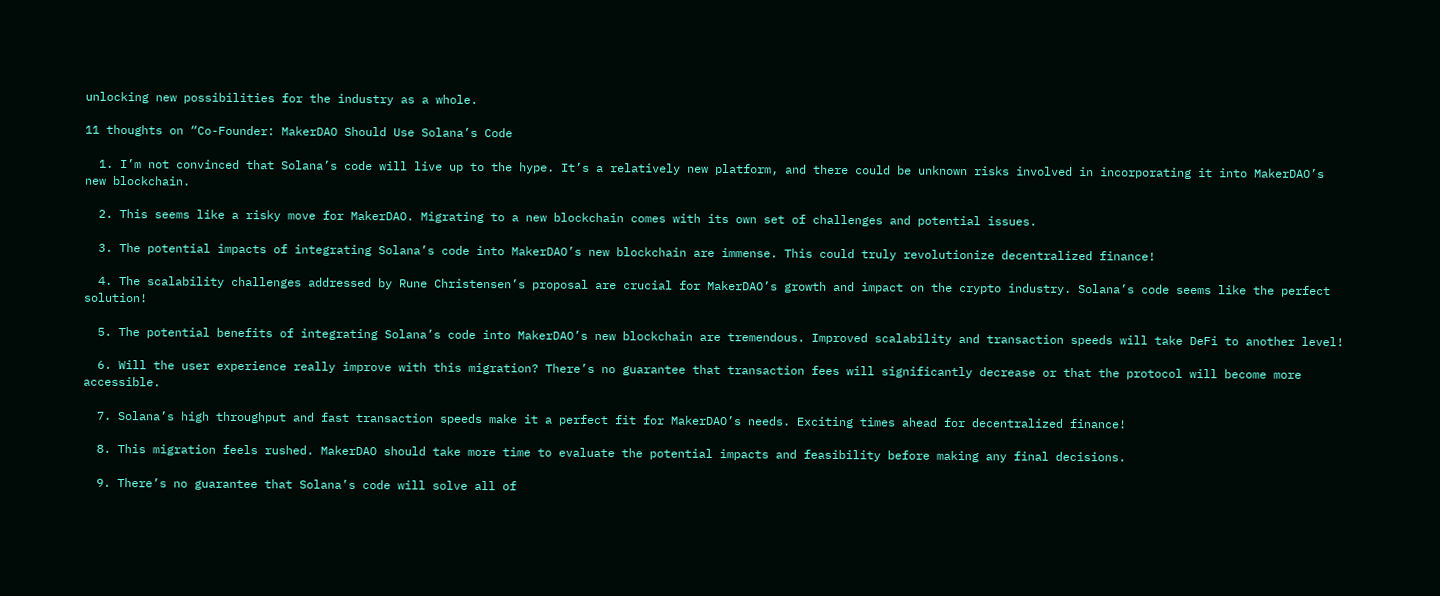unlocking new possibilities for the industry as a whole.

11 thoughts on “Co-Founder: MakerDAO Should Use Solana’s Code

  1. I’m not convinced that Solana’s code will live up to the hype. It’s a relatively new platform, and there could be unknown risks involved in incorporating it into MakerDAO’s new blockchain.

  2. This seems like a risky move for MakerDAO. Migrating to a new blockchain comes with its own set of challenges and potential issues.

  3. The potential impacts of integrating Solana’s code into MakerDAO’s new blockchain are immense. This could truly revolutionize decentralized finance!

  4. The scalability challenges addressed by Rune Christensen’s proposal are crucial for MakerDAO’s growth and impact on the crypto industry. Solana’s code seems like the perfect solution!

  5. The potential benefits of integrating Solana’s code into MakerDAO’s new blockchain are tremendous. Improved scalability and transaction speeds will take DeFi to another level!

  6. Will the user experience really improve with this migration? There’s no guarantee that transaction fees will significantly decrease or that the protocol will become more accessible.

  7. Solana’s high throughput and fast transaction speeds make it a perfect fit for MakerDAO’s needs. Exciting times ahead for decentralized finance!

  8. This migration feels rushed. MakerDAO should take more time to evaluate the potential impacts and feasibility before making any final decisions.

  9. There’s no guarantee that Solana’s code will solve all of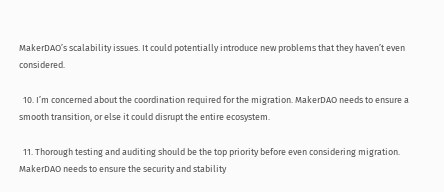MakerDAO’s scalability issues. It could potentially introduce new problems that they haven’t even considered.

  10. I’m concerned about the coordination required for the migration. MakerDAO needs to ensure a smooth transition, or else it could disrupt the entire ecosystem.

  11. Thorough testing and auditing should be the top priority before even considering migration. MakerDAO needs to ensure the security and stability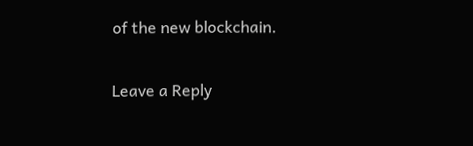of the new blockchain.

Leave a Reply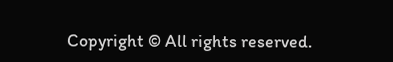Copyright © All rights reserved.